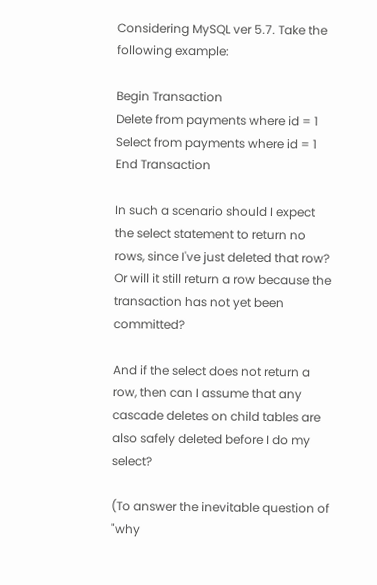Considering MySQL ver 5.7. Take the following example:

Begin Transaction
Delete from payments where id = 1
Select from payments where id = 1
End Transaction

In such a scenario should I expect the select statement to return no rows, since I've just deleted that row? Or will it still return a row because the transaction has not yet been committed?

And if the select does not return a row, then can I assume that any cascade deletes on child tables are also safely deleted before I do my select?

(To answer the inevitable question of "why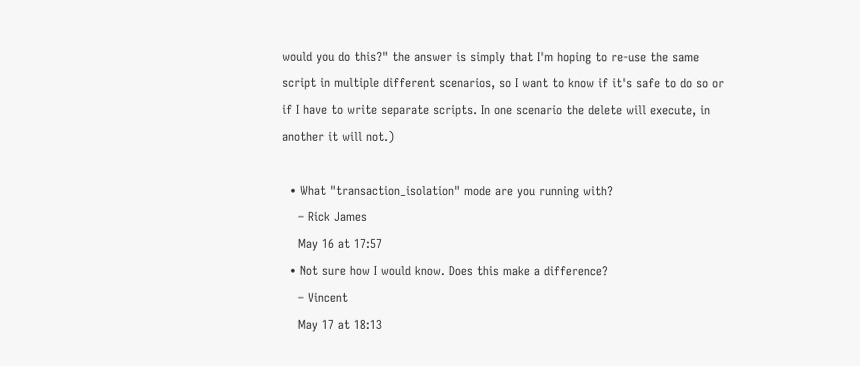would you do this?" the answer is simply that I'm hoping to re-use the same script in multiple different scenarios, so I want to know if it's safe to do so or if I have to write separate scripts. In one scenario the delete will execute, in another it will not.)

  • What "transaction_isolation" mode are you running with?
    – Rick James
    May 16 at 17:57
  • Not sure how I would know. Does this make a difference?
    – Vincent
    May 17 at 18:13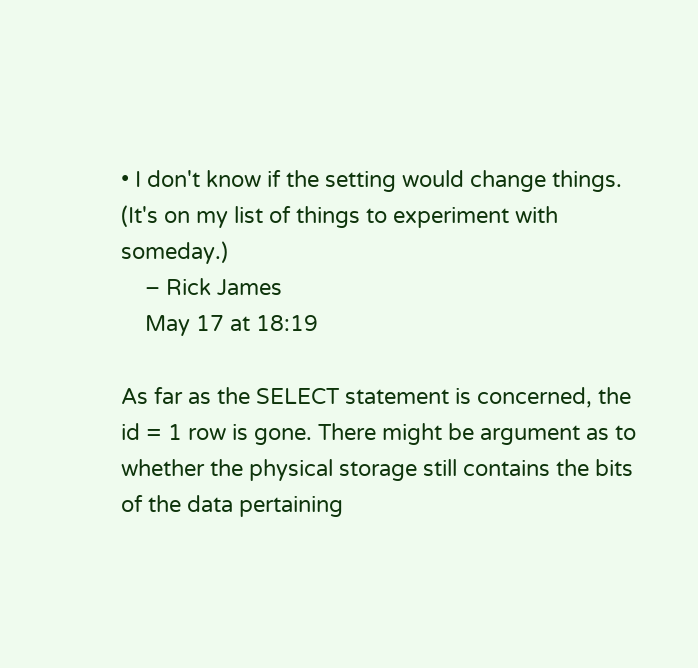• I don't know if the setting would change things. (It's on my list of things to experiment with someday.)
    – Rick James
    May 17 at 18:19

As far as the SELECT statement is concerned, the id = 1 row is gone. There might be argument as to whether the physical storage still contains the bits of the data pertaining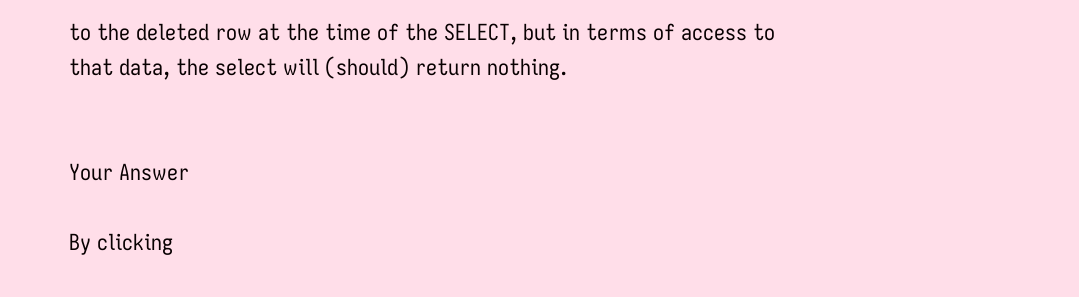to the deleted row at the time of the SELECT, but in terms of access to that data, the select will (should) return nothing.


Your Answer

By clicking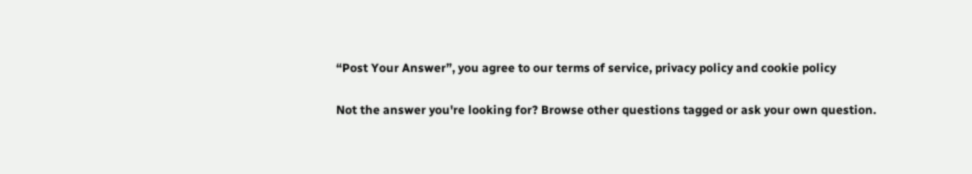“Post Your Answer”, you agree to our terms of service, privacy policy and cookie policy

Not the answer you're looking for? Browse other questions tagged or ask your own question.